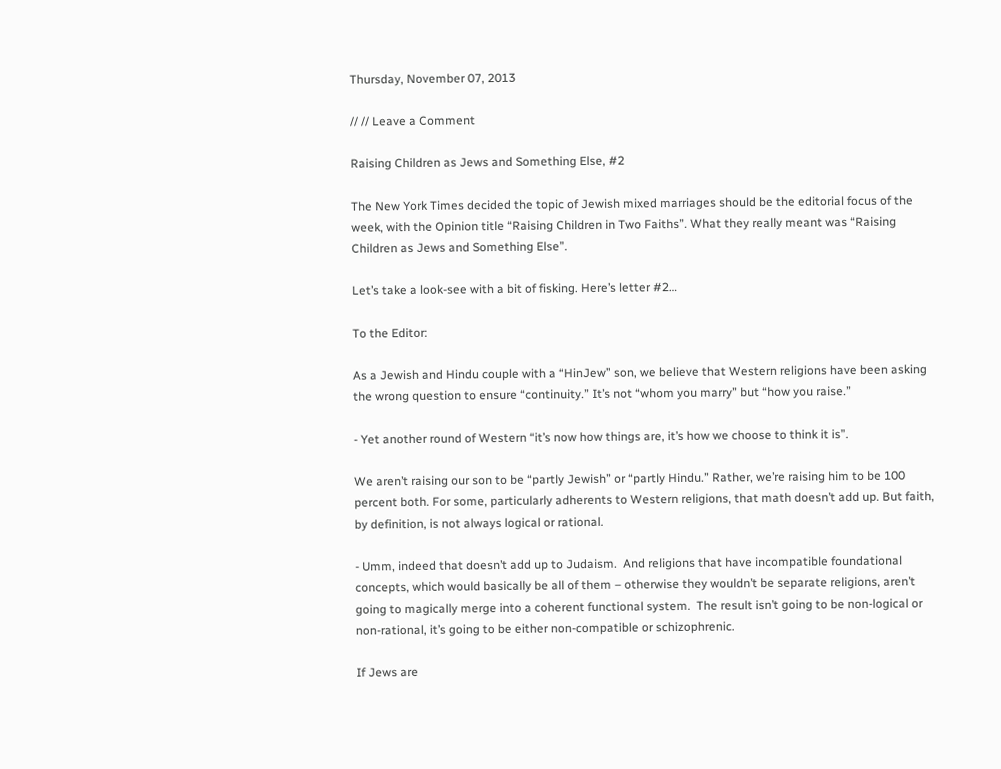Thursday, November 07, 2013

// // Leave a Comment

Raising Children as Jews and Something Else, #2

The New York Times decided the topic of Jewish mixed marriages should be the editorial focus of the week, with the Opinion title “Raising Children in Two Faiths”. What they really meant was “Raising Children as Jews and Something Else”.

Let’s take a look-see with a bit of fisking. Here’s letter #2…

To the Editor:

As a Jewish and Hindu couple with a “HinJew” son, we believe that Western religions have been asking the wrong question to ensure “continuity.” It’s not “whom you marry” but “how you raise.”

- Yet another round of Western “it’s now how things are, it’s how we choose to think it is”.

We aren’t raising our son to be “partly Jewish” or “partly Hindu.” Rather, we’re raising him to be 100 percent both. For some, particularly adherents to Western religions, that math doesn’t add up. But faith, by definition, is not always logical or rational.

- Umm, indeed that doesn’t add up to Judaism.  And religions that have incompatible foundational concepts, which would basically be all of them – otherwise they wouldn’t be separate religions, aren’t going to magically merge into a coherent functional system.  The result isn’t going to be non-logical or non-rational, it’s going to be either non-compatible or schizophrenic.

If Jews are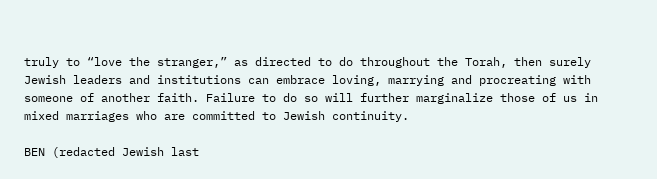truly to “love the stranger,” as directed to do throughout the Torah, then surely Jewish leaders and institutions can embrace loving, marrying and procreating with someone of another faith. Failure to do so will further marginalize those of us in mixed marriages who are committed to Jewish continuity.

BEN (redacted Jewish last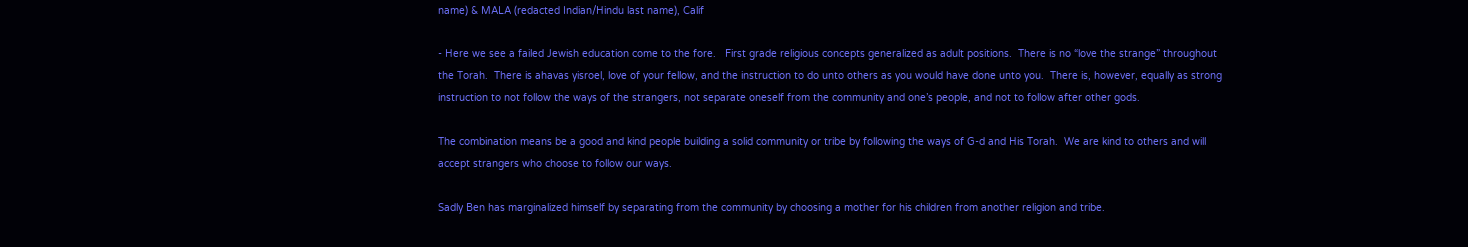name) & MALA (redacted Indian/Hindu last name), Calif

- Here we see a failed Jewish education come to the fore.   First grade religious concepts generalized as adult positions.  There is no “love the strange” throughout the Torah.  There is ahavas yisroel, love of your fellow, and the instruction to do unto others as you would have done unto you.  There is, however, equally as strong instruction to not follow the ways of the strangers, not separate oneself from the community and one’s people, and not to follow after other gods.

The combination means be a good and kind people building a solid community or tribe by following the ways of G-d and His Torah.  We are kind to others and will accept strangers who choose to follow our ways.

Sadly Ben has marginalized himself by separating from the community by choosing a mother for his children from another religion and tribe.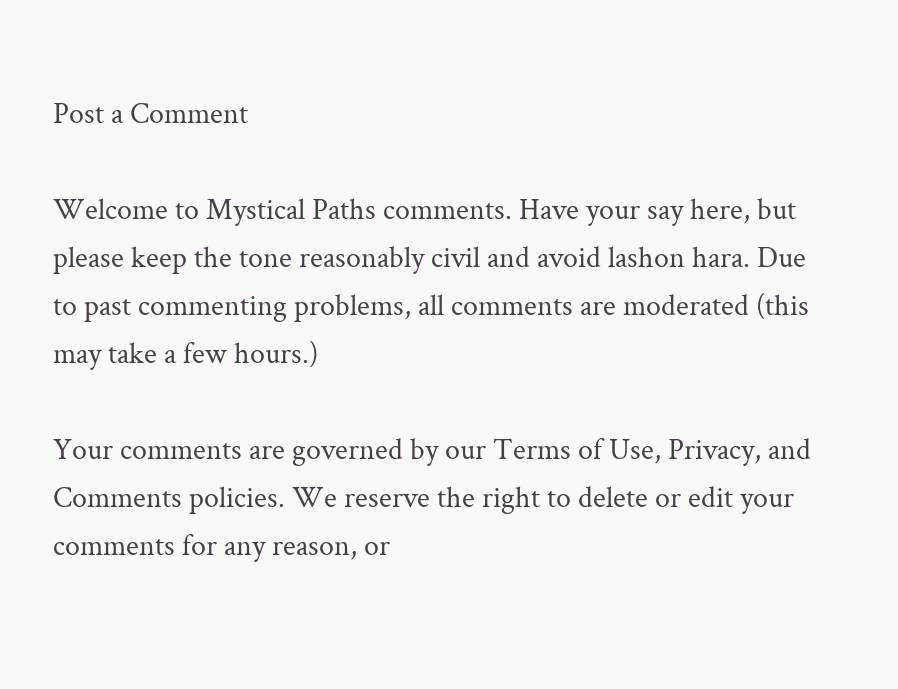Post a Comment

Welcome to Mystical Paths comments. Have your say here, but please keep the tone reasonably civil and avoid lashon hara. Due to past commenting problems, all comments are moderated (this may take a few hours.)

Your comments are governed by our Terms of Use, Privacy, and Comments policies. We reserve the right to delete or edit your comments for any reason, or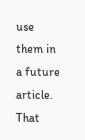use them in a future article. That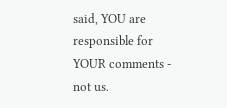said, YOU are responsible for YOUR comments - not us.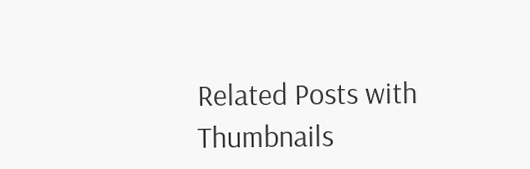Related Posts with Thumbnails